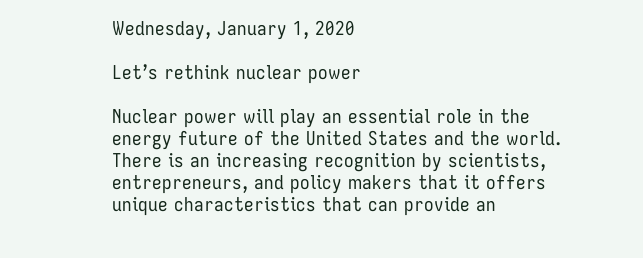Wednesday, January 1, 2020

Let’s rethink nuclear power

Nuclear power will play an essential role in the energy future of the United States and the world.  There is an increasing recognition by scientists, entrepreneurs, and policy makers that it offers unique characteristics that can provide an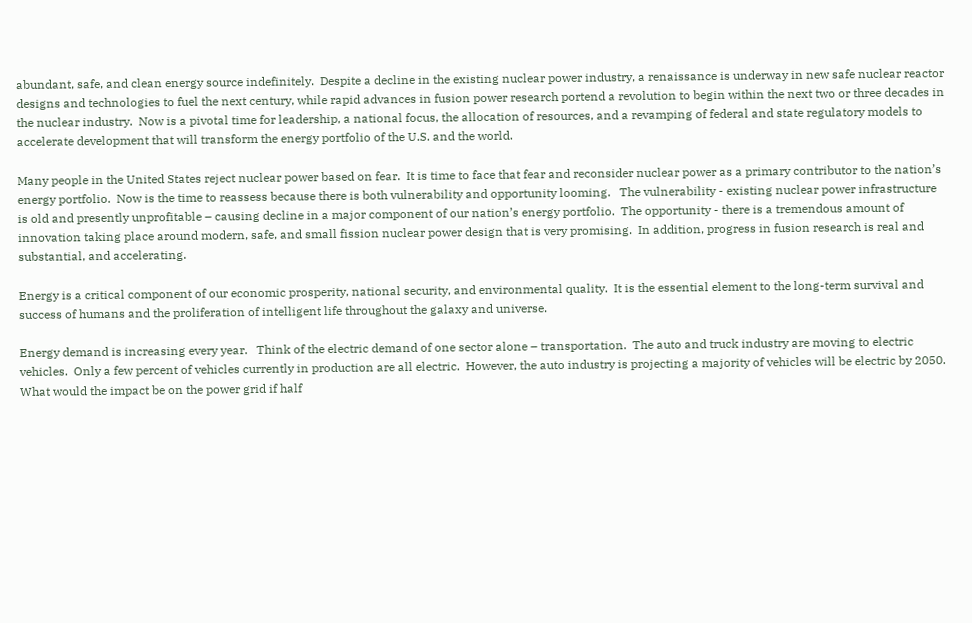abundant, safe, and clean energy source indefinitely.  Despite a decline in the existing nuclear power industry, a renaissance is underway in new safe nuclear reactor designs and technologies to fuel the next century, while rapid advances in fusion power research portend a revolution to begin within the next two or three decades in the nuclear industry.  Now is a pivotal time for leadership, a national focus, the allocation of resources, and a revamping of federal and state regulatory models to accelerate development that will transform the energy portfolio of the U.S. and the world.

Many people in the United States reject nuclear power based on fear.  It is time to face that fear and reconsider nuclear power as a primary contributor to the nation’s energy portfolio.  Now is the time to reassess because there is both vulnerability and opportunity looming.   The vulnerability - existing nuclear power infrastructure is old and presently unprofitable – causing decline in a major component of our nation’s energy portfolio.  The opportunity - there is a tremendous amount of innovation taking place around modern, safe, and small fission nuclear power design that is very promising.  In addition, progress in fusion research is real and substantial, and accelerating.

Energy is a critical component of our economic prosperity, national security, and environmental quality.  It is the essential element to the long-term survival and success of humans and the proliferation of intelligent life throughout the galaxy and universe.

Energy demand is increasing every year.   Think of the electric demand of one sector alone – transportation.  The auto and truck industry are moving to electric vehicles.  Only a few percent of vehicles currently in production are all electric.  However, the auto industry is projecting a majority of vehicles will be electric by 2050.  What would the impact be on the power grid if half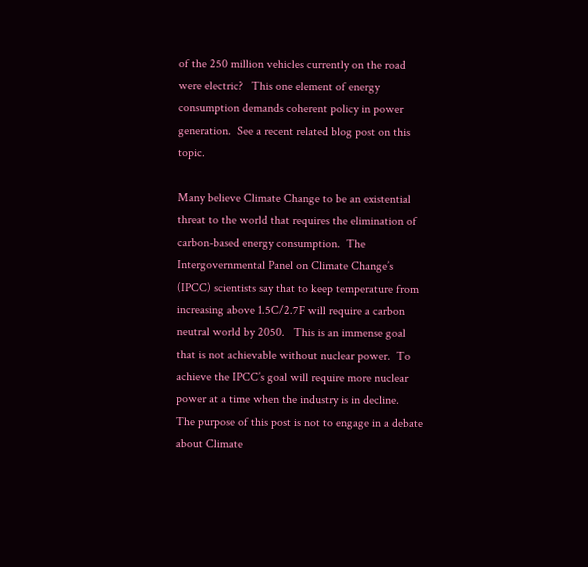of the 250 million vehicles currently on the road were electric?   This one element of energy consumption demands coherent policy in power generation.  See a recent related blog post on this topic.

Many believe Climate Change to be an existential threat to the world that requires the elimination of carbon-based energy consumption.  The Intergovernmental Panel on Climate Change’s (IPCC) scientists say that to keep temperature from increasing above 1.5C/2.7F will require a carbon neutral world by 2050.   This is an immense goal that is not achievable without nuclear power.  To achieve the IPCC’s goal will require more nuclear power at a time when the industry is in decline.
The purpose of this post is not to engage in a debate about Climate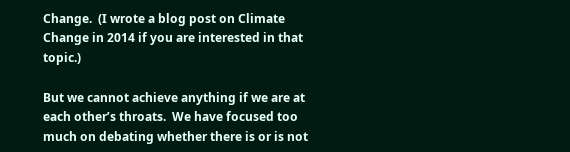Change.  (I wrote a blog post on Climate Change in 2014 if you are interested in that topic.)

But we cannot achieve anything if we are at each other’s throats.  We have focused too much on debating whether there is or is not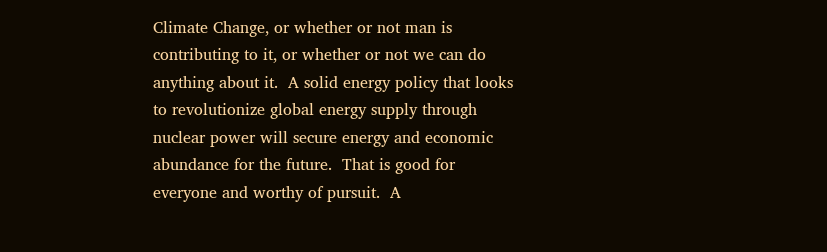Climate Change, or whether or not man is contributing to it, or whether or not we can do anything about it.  A solid energy policy that looks to revolutionize global energy supply through nuclear power will secure energy and economic abundance for the future.  That is good for everyone and worthy of pursuit.  A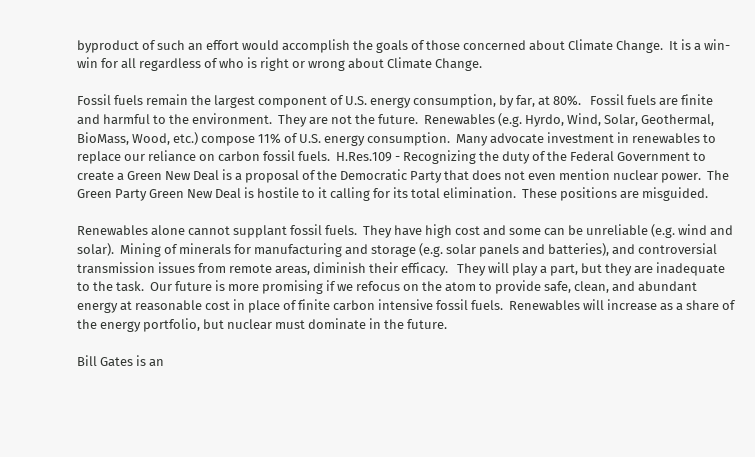byproduct of such an effort would accomplish the goals of those concerned about Climate Change.  It is a win-win for all regardless of who is right or wrong about Climate Change.

Fossil fuels remain the largest component of U.S. energy consumption, by far, at 80%.   Fossil fuels are finite and harmful to the environment.  They are not the future.  Renewables (e.g. Hyrdo, Wind, Solar, Geothermal, BioMass, Wood, etc.) compose 11% of U.S. energy consumption.  Many advocate investment in renewables to replace our reliance on carbon fossil fuels.  H.Res.109 - Recognizing the duty of the Federal Government to create a Green New Deal is a proposal of the Democratic Party that does not even mention nuclear power.  The Green Party Green New Deal is hostile to it calling for its total elimination.  These positions are misguided.

Renewables alone cannot supplant fossil fuels.  They have high cost and some can be unreliable (e.g. wind and solar).  Mining of minerals for manufacturing and storage (e.g. solar panels and batteries), and controversial transmission issues from remote areas, diminish their efficacy.   They will play a part, but they are inadequate to the task.  Our future is more promising if we refocus on the atom to provide safe, clean, and abundant energy at reasonable cost in place of finite carbon intensive fossil fuels.  Renewables will increase as a share of the energy portfolio, but nuclear must dominate in the future.

Bill Gates is an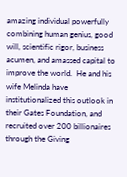amazing individual powerfully combining human genius, good will, scientific rigor, business acumen, and amassed capital to improve the world.  He and his wife Melinda have institutionalized this outlook in their Gates Foundation, and recruited over 200 billionaires through the Giving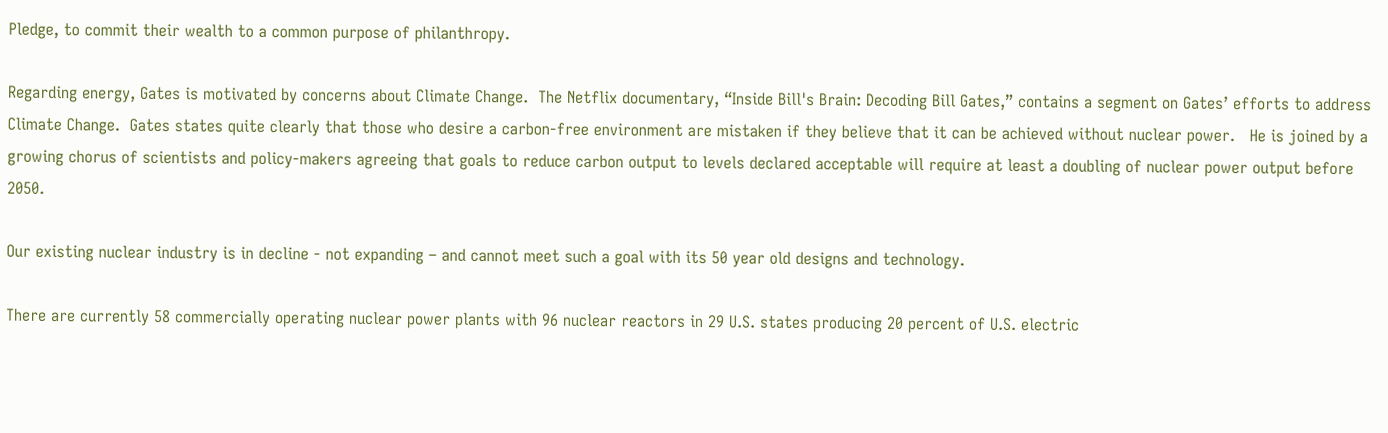Pledge, to commit their wealth to a common purpose of philanthropy.

Regarding energy, Gates is motivated by concerns about Climate Change.  The Netflix documentary, “Inside Bill's Brain: Decoding Bill Gates,” contains a segment on Gates’ efforts to address Climate Change.  Gates states quite clearly that those who desire a carbon-free environment are mistaken if they believe that it can be achieved without nuclear power.   He is joined by a growing chorus of scientists and policy-makers agreeing that goals to reduce carbon output to levels declared acceptable will require at least a doubling of nuclear power output before 2050.

Our existing nuclear industry is in decline - not expanding – and cannot meet such a goal with its 50 year old designs and technology.

There are currently 58 commercially operating nuclear power plants with 96 nuclear reactors in 29 U.S. states producing 20 percent of U.S. electric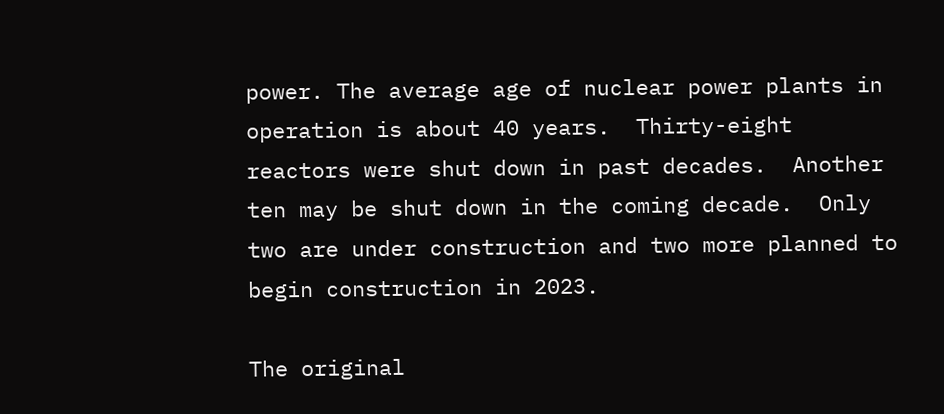power. The average age of nuclear power plants in operation is about 40 years.  Thirty-eight reactors were shut down in past decades.  Another ten may be shut down in the coming decade.  Only two are under construction and two more planned to begin construction in 2023.

The original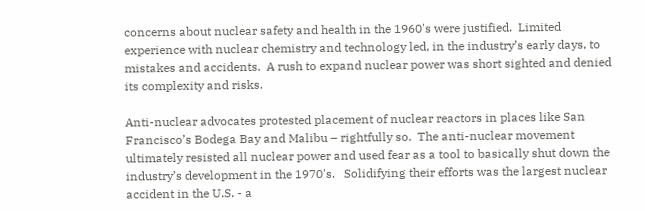concerns about nuclear safety and health in the 1960's were justified.  Limited experience with nuclear chemistry and technology led, in the industry’s early days, to mistakes and accidents.  A rush to expand nuclear power was short sighted and denied its complexity and risks.

Anti-nuclear advocates protested placement of nuclear reactors in places like San Francisco’s Bodega Bay and Malibu – rightfully so.  The anti-nuclear movement ultimately resisted all nuclear power and used fear as a tool to basically shut down the industry’s development in the 1970's.   Solidifying their efforts was the largest nuclear accident in the U.S. - a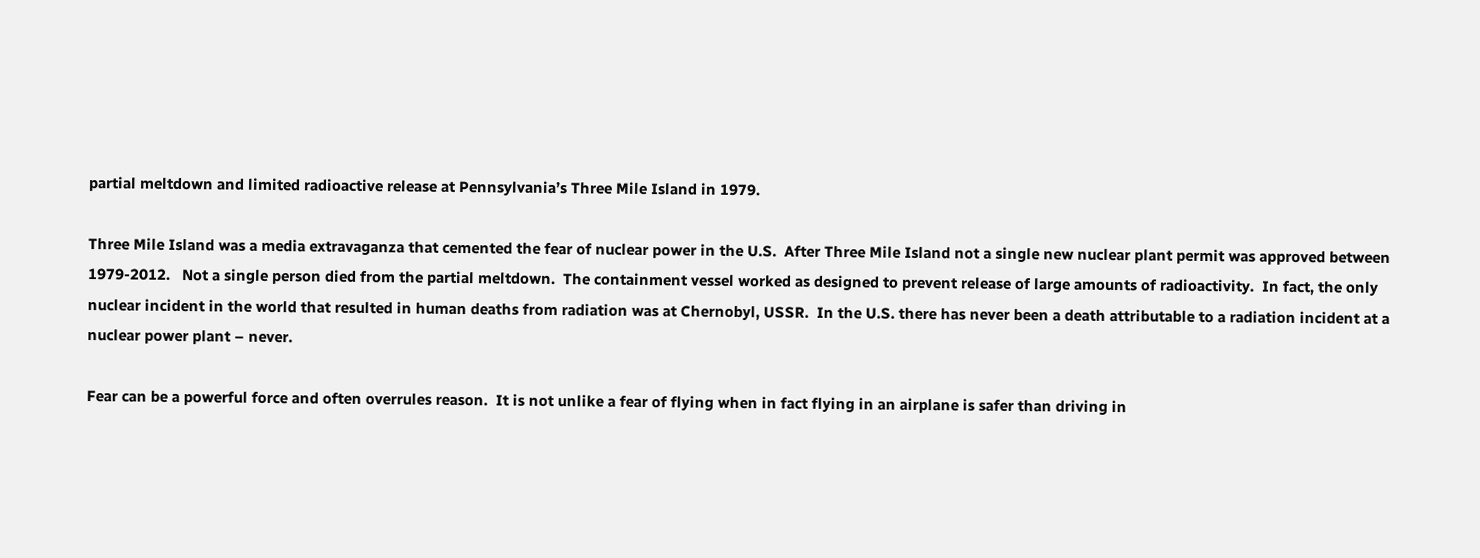partial meltdown and limited radioactive release at Pennsylvania’s Three Mile Island in 1979.

Three Mile Island was a media extravaganza that cemented the fear of nuclear power in the U.S.  After Three Mile Island not a single new nuclear plant permit was approved between 1979-2012.   Not a single person died from the partial meltdown.  The containment vessel worked as designed to prevent release of large amounts of radioactivity.  In fact, the only nuclear incident in the world that resulted in human deaths from radiation was at Chernobyl, USSR.  In the U.S. there has never been a death attributable to a radiation incident at a nuclear power plant – never.

Fear can be a powerful force and often overrules reason.  It is not unlike a fear of flying when in fact flying in an airplane is safer than driving in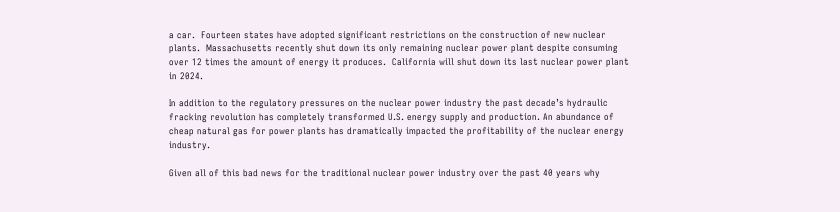a car.  Fourteen states have adopted significant restrictions on the construction of new nuclear plants.  Massachusetts recently shut down its only remaining nuclear power plant despite consuming over 12 times the amount of energy it produces.  California will shut down its last nuclear power plant in 2024.

In addition to the regulatory pressures on the nuclear power industry the past decade’s hydraulic fracking revolution has completely transformed U.S. energy supply and production. An abundance of cheap natural gas for power plants has dramatically impacted the profitability of the nuclear energy industry.

Given all of this bad news for the traditional nuclear power industry over the past 40 years why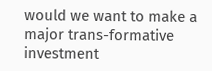would we want to make a major trans-formative investment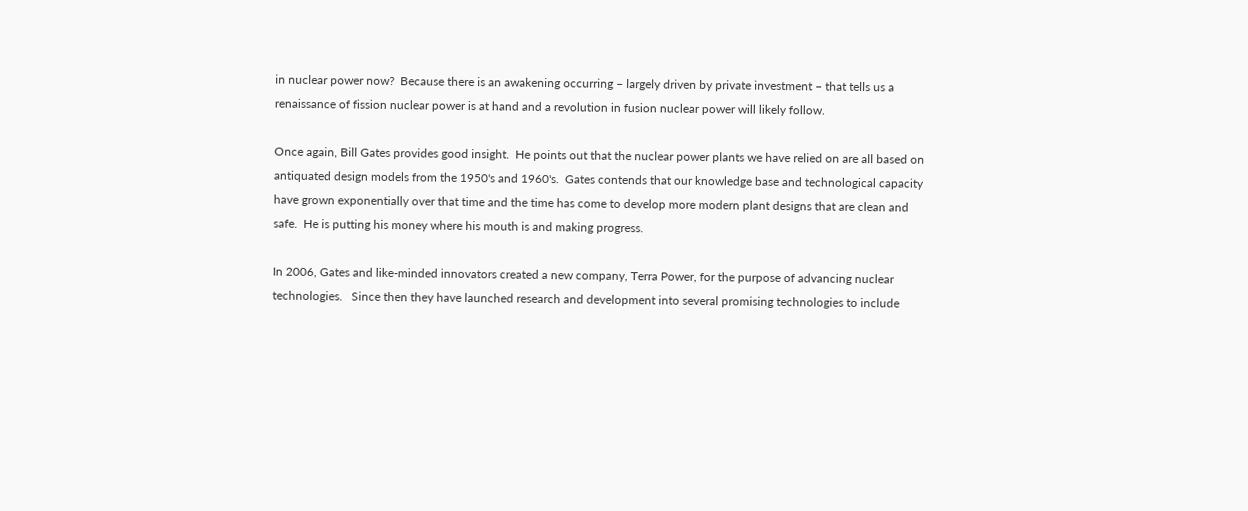in nuclear power now?  Because there is an awakening occurring – largely driven by private investment – that tells us a renaissance of fission nuclear power is at hand and a revolution in fusion nuclear power will likely follow.

Once again, Bill Gates provides good insight.  He points out that the nuclear power plants we have relied on are all based on antiquated design models from the 1950's and 1960's.  Gates contends that our knowledge base and technological capacity have grown exponentially over that time and the time has come to develop more modern plant designs that are clean and safe.  He is putting his money where his mouth is and making progress.

In 2006, Gates and like-minded innovators created a new company, Terra Power, for the purpose of advancing nuclear technologies.   Since then they have launched research and development into several promising technologies to include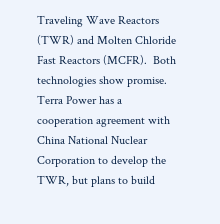Traveling Wave Reactors (TWR) and Molten Chloride Fast Reactors (MCFR).  Both technologies show promise. Terra Power has a cooperation agreement with China National Nuclear Corporation to develop the TWR, but plans to build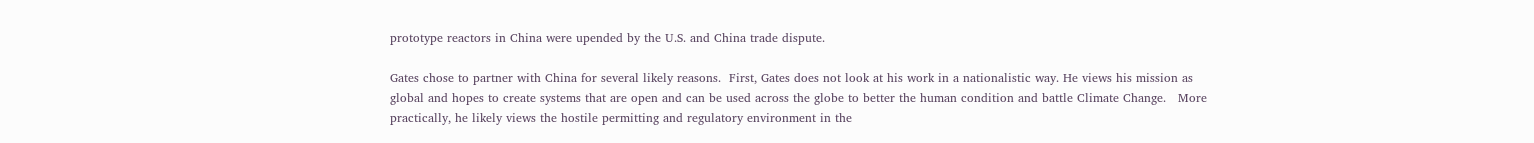prototype reactors in China were upended by the U.S. and China trade dispute.

Gates chose to partner with China for several likely reasons.  First, Gates does not look at his work in a nationalistic way. He views his mission as global and hopes to create systems that are open and can be used across the globe to better the human condition and battle Climate Change.   More practically, he likely views the hostile permitting and regulatory environment in the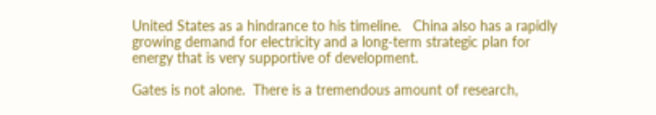United States as a hindrance to his timeline.   China also has a rapidly growing demand for electricity and a long-term strategic plan for energy that is very supportive of development.

Gates is not alone.  There is a tremendous amount of research,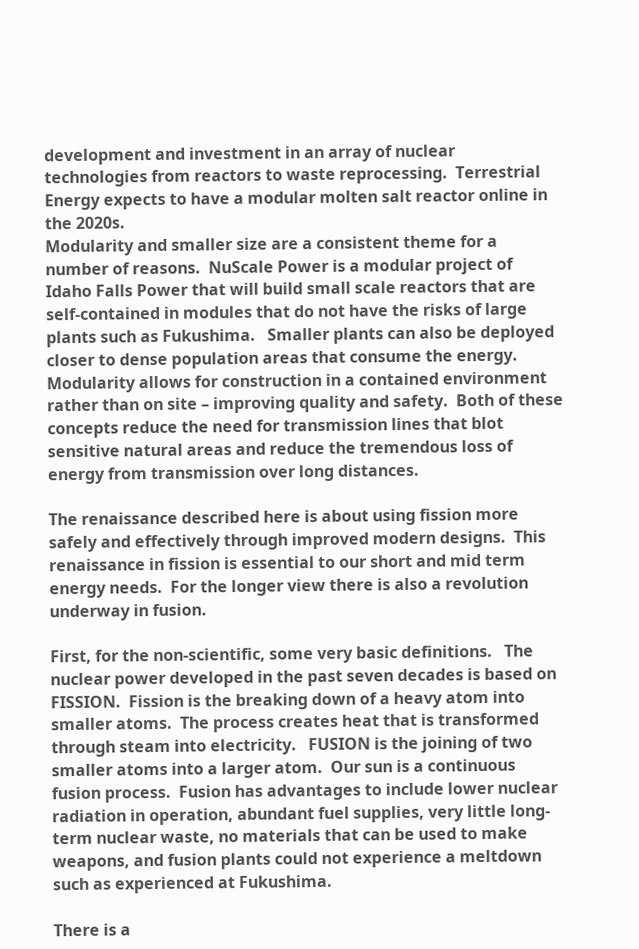development and investment in an array of nuclear technologies from reactors to waste reprocessing.  Terrestrial Energy expects to have a modular molten salt reactor online in the 2020s.
Modularity and smaller size are a consistent theme for a number of reasons.  NuScale Power is a modular project of Idaho Falls Power that will build small scale reactors that are self-contained in modules that do not have the risks of large plants such as Fukushima.   Smaller plants can also be deployed closer to dense population areas that consume the energy.  Modularity allows for construction in a contained environment rather than on site – improving quality and safety.  Both of these concepts reduce the need for transmission lines that blot sensitive natural areas and reduce the tremendous loss of energy from transmission over long distances.

The renaissance described here is about using fission more safely and effectively through improved modern designs.  This renaissance in fission is essential to our short and mid term energy needs.  For the longer view there is also a revolution underway in fusion.

First, for the non-scientific, some very basic definitions.   The nuclear power developed in the past seven decades is based on FISSION.  Fission is the breaking down of a heavy atom into smaller atoms.  The process creates heat that is transformed through steam into electricity.   FUSION is the joining of two smaller atoms into a larger atom.  Our sun is a continuous fusion process.  Fusion has advantages to include lower nuclear radiation in operation, abundant fuel supplies, very little long-term nuclear waste, no materials that can be used to make weapons, and fusion plants could not experience a meltdown such as experienced at Fukushima.

There is a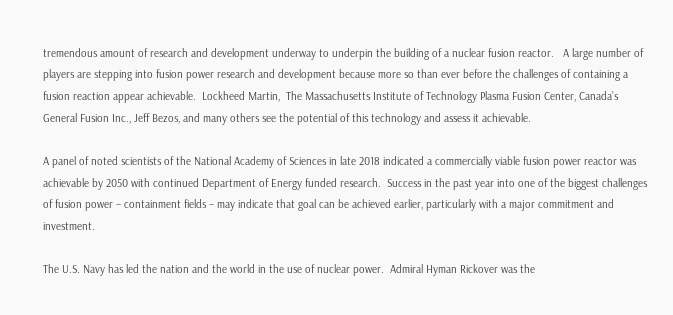tremendous amount of research and development underway to underpin the building of a nuclear fusion reactor.   A large number of players are stepping into fusion power research and development because more so than ever before the challenges of containing a fusion reaction appear achievable.  Lockheed Martin,  The Massachusetts Institute of Technology Plasma Fusion Center, Canada’s General Fusion Inc., Jeff Bezos, and many others see the potential of this technology and assess it achievable.

A panel of noted scientists of the National Academy of Sciences in late 2018 indicated a commercially viable fusion power reactor was achievable by 2050 with continued Department of Energy funded research.  Success in the past year into one of the biggest challenges of fusion power – containment fields – may indicate that goal can be achieved earlier, particularly with a major commitment and investment.

The U.S. Navy has led the nation and the world in the use of nuclear power.  Admiral Hyman Rickover was the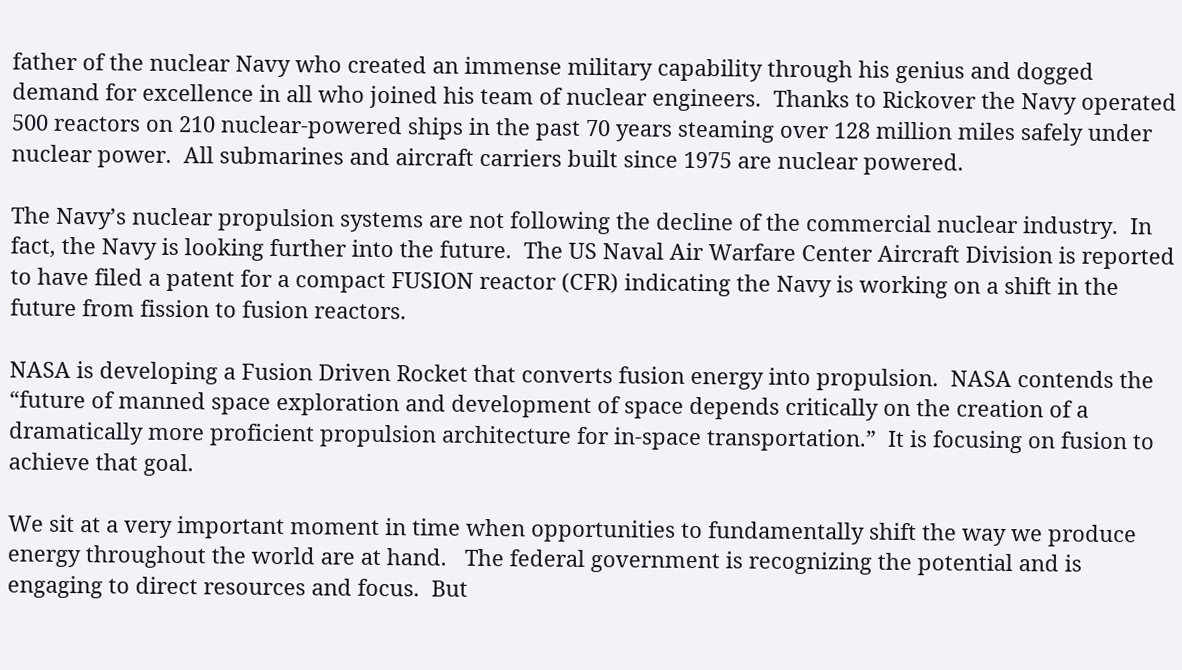father of the nuclear Navy who created an immense military capability through his genius and dogged demand for excellence in all who joined his team of nuclear engineers.  Thanks to Rickover the Navy operated 500 reactors on 210 nuclear-powered ships in the past 70 years steaming over 128 million miles safely under nuclear power.  All submarines and aircraft carriers built since 1975 are nuclear powered.

The Navy’s nuclear propulsion systems are not following the decline of the commercial nuclear industry.  In fact, the Navy is looking further into the future.  The US Naval Air Warfare Center Aircraft Division is reported to have filed a patent for a compact FUSION reactor (CFR) indicating the Navy is working on a shift in the future from fission to fusion reactors.

NASA is developing a Fusion Driven Rocket that converts fusion energy into propulsion.  NASA contends the “future of manned space exploration and development of space depends critically on the creation of a dramatically more proficient propulsion architecture for in-space transportation.”  It is focusing on fusion to achieve that goal.

We sit at a very important moment in time when opportunities to fundamentally shift the way we produce energy throughout the world are at hand.   The federal government is recognizing the potential and is engaging to direct resources and focus.  But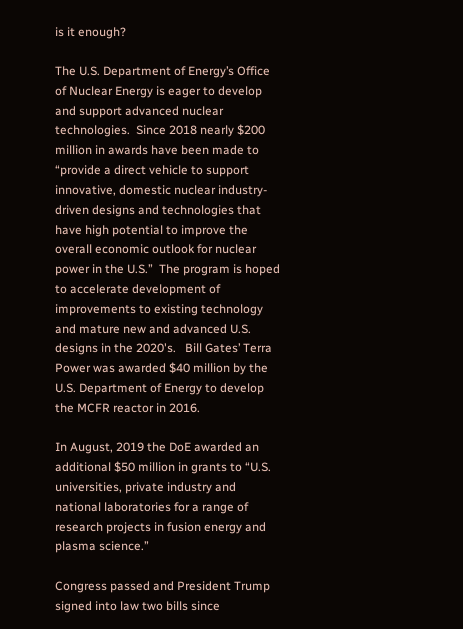is it enough?

The U.S. Department of Energy’s Office of Nuclear Energy is eager to develop and support advanced nuclear technologies.  Since 2018 nearly $200 million in awards have been made to “provide a direct vehicle to support innovative, domestic nuclear industry-driven designs and technologies that have high potential to improve the overall economic outlook for nuclear power in the U.S.”  The program is hoped to accelerate development of improvements to existing technology and mature new and advanced U.S. designs in the 2020's.   Bill Gates’ Terra Power was awarded $40 million by the U.S. Department of Energy to develop the MCFR reactor in 2016.

In August, 2019 the DoE awarded an additional $50 million in grants to “U.S. universities, private industry and national laboratories for a range of research projects in fusion energy and plasma science.”

Congress passed and President Trump signed into law two bills since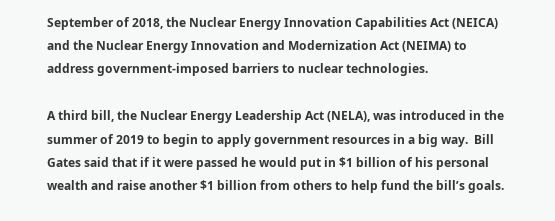September of 2018, the Nuclear Energy Innovation Capabilities Act (NEICA) and the Nuclear Energy Innovation and Modernization Act (NEIMA) to address government-imposed barriers to nuclear technologies.

A third bill, the Nuclear Energy Leadership Act (NELA), was introduced in the summer of 2019 to begin to apply government resources in a big way.  Bill Gates said that if it were passed he would put in $1 billion of his personal wealth and raise another $1 billion from others to help fund the bill’s goals.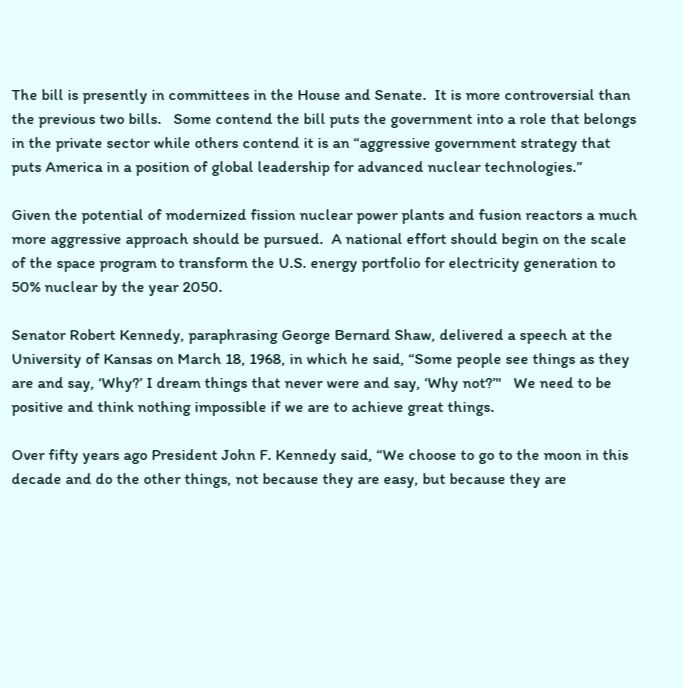The bill is presently in committees in the House and Senate.  It is more controversial than the previous two bills.   Some contend the bill puts the government into a role that belongs in the private sector while others contend it is an “aggressive government strategy that puts America in a position of global leadership for advanced nuclear technologies.”

Given the potential of modernized fission nuclear power plants and fusion reactors a much more aggressive approach should be pursued.  A national effort should begin on the scale of the space program to transform the U.S. energy portfolio for electricity generation to 50% nuclear by the year 2050.

Senator Robert Kennedy, paraphrasing George Bernard Shaw, delivered a speech at the University of Kansas on March 18, 1968, in which he said, “Some people see things as they are and say, ‘Why?’ I dream things that never were and say, ‘Why not?’"   We need to be positive and think nothing impossible if we are to achieve great things.

Over fifty years ago President John F. Kennedy said, “We choose to go to the moon in this decade and do the other things, not because they are easy, but because they are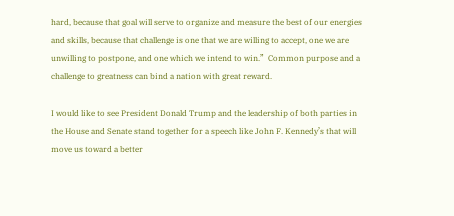hard, because that goal will serve to organize and measure the best of our energies and skills, because that challenge is one that we are willing to accept, one we are unwilling to postpone, and one which we intend to win.”  Common purpose and a challenge to greatness can bind a nation with great reward.

I would like to see President Donald Trump and the leadership of both parties in the House and Senate stand together for a speech like John F. Kennedy’s that will move us toward a better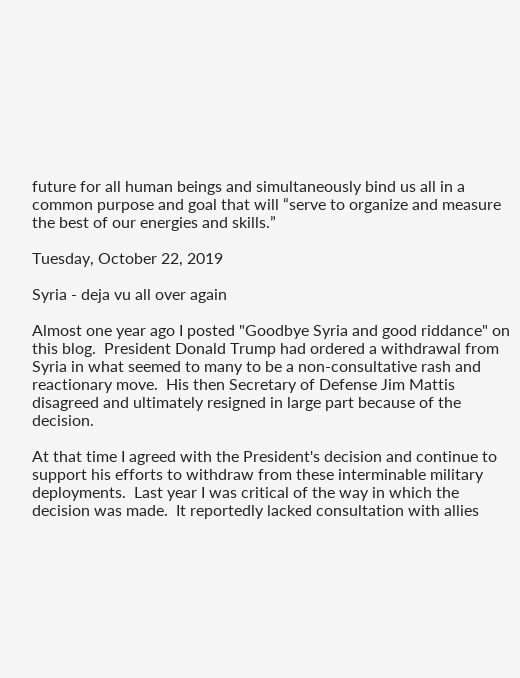future for all human beings and simultaneously bind us all in a common purpose and goal that will “serve to organize and measure the best of our energies and skills.”

Tuesday, October 22, 2019

Syria - deja vu all over again

Almost one year ago I posted "Goodbye Syria and good riddance" on this blog.  President Donald Trump had ordered a withdrawal from Syria in what seemed to many to be a non-consultative rash and reactionary move.  His then Secretary of Defense Jim Mattis disagreed and ultimately resigned in large part because of the decision.

At that time I agreed with the President's decision and continue to support his efforts to withdraw from these interminable military deployments.  Last year I was critical of the way in which the decision was made.  It reportedly lacked consultation with allies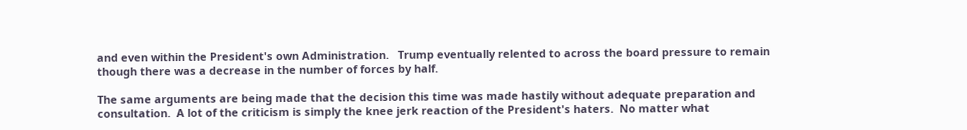and even within the President's own Administration.   Trump eventually relented to across the board pressure to remain though there was a decrease in the number of forces by half.

The same arguments are being made that the decision this time was made hastily without adequate preparation and consultation.  A lot of the criticism is simply the knee jerk reaction of the President's haters.  No matter what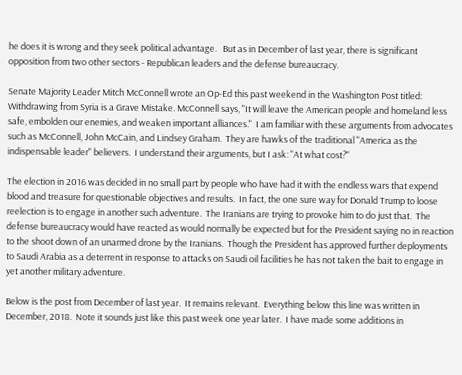he does it is wrong and they seek political advantage.   But as in December of last year, there is significant opposition from two other sectors - Republican leaders and the defense bureaucracy.

Senate Majority Leader Mitch McConnell wrote an Op-Ed this past weekend in the Washington Post titled: Withdrawing from Syria is a Grave Mistake. McConnell says, "It will leave the American people and homeland less safe, embolden our enemies, and weaken important alliances."  I am familiar with these arguments from advocates such as McConnell, John McCain, and Lindsey Graham.  They are hawks of the traditional "America as the indispensable leader" believers.  I understand their arguments, but I ask: "At what cost?"

The election in 2016 was decided in no small part by people who have had it with the endless wars that expend blood and treasure for questionable objectives and results.  In fact, the one sure way for Donald Trump to loose reelection is to engage in another such adventure.  The Iranians are trying to provoke him to do just that.  The defense bureaucracy would have reacted as would normally be expected but for the President saying no in reaction to the shoot down of an unarmed drone by the Iranians.  Though the President has approved further deployments to Saudi Arabia as a deterrent in response to attacks on Saudi oil facilities he has not taken the bait to engage in yet another military adventure.

Below is the post from December of last year.  It remains relevant.  Everything below this line was written in December, 2018.  Note it sounds just like this past week one year later.  I have made some additions in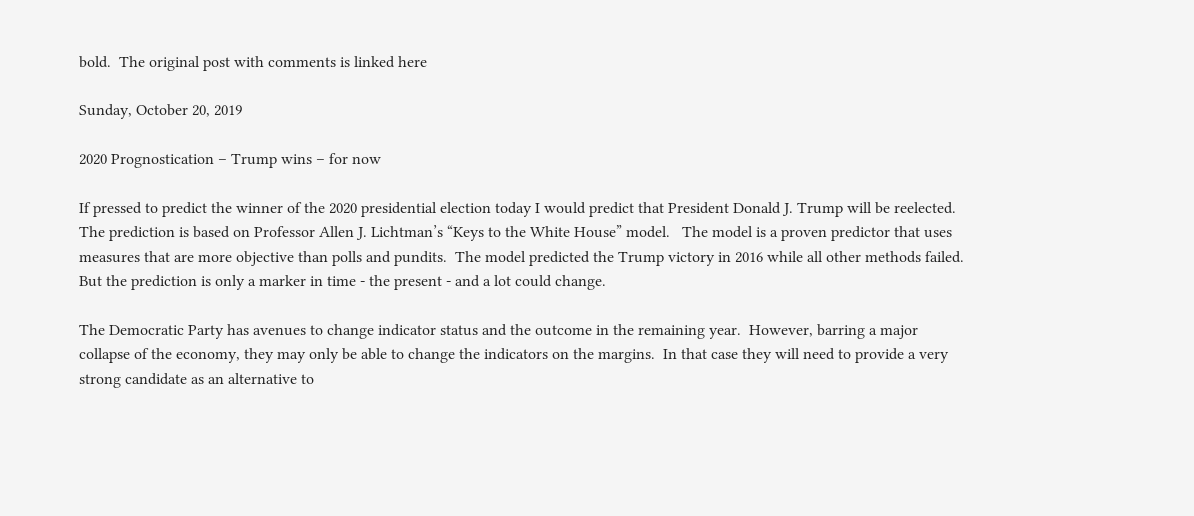bold.  The original post with comments is linked here

Sunday, October 20, 2019

2020 Prognostication – Trump wins – for now

If pressed to predict the winner of the 2020 presidential election today I would predict that President Donald J. Trump will be reelected.   The prediction is based on Professor Allen J. Lichtman’s “Keys to the White House” model.   The model is a proven predictor that uses measures that are more objective than polls and pundits.  The model predicted the Trump victory in 2016 while all other methods failed.  But the prediction is only a marker in time - the present - and a lot could change.

The Democratic Party has avenues to change indicator status and the outcome in the remaining year.  However, barring a major collapse of the economy, they may only be able to change the indicators on the margins.  In that case they will need to provide a very strong candidate as an alternative to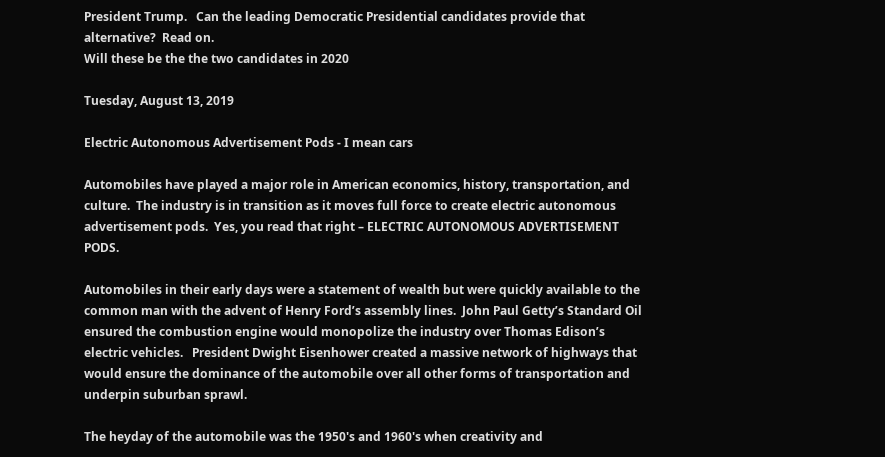President Trump.   Can the leading Democratic Presidential candidates provide that alternative?  Read on.
Will these be the the two candidates in 2020

Tuesday, August 13, 2019

Electric Autonomous Advertisement Pods - I mean cars

Automobiles have played a major role in American economics, history, transportation, and culture.  The industry is in transition as it moves full force to create electric autonomous advertisement pods.  Yes, you read that right – ELECTRIC AUTONOMOUS ADVERTISEMENT PODS.

Automobiles in their early days were a statement of wealth but were quickly available to the common man with the advent of Henry Ford’s assembly lines.  John Paul Getty’s Standard Oil ensured the combustion engine would monopolize the industry over Thomas Edison’s electric vehicles.   President Dwight Eisenhower created a massive network of highways that would ensure the dominance of the automobile over all other forms of transportation and underpin suburban sprawl.

The heyday of the automobile was the 1950's and 1960's when creativity and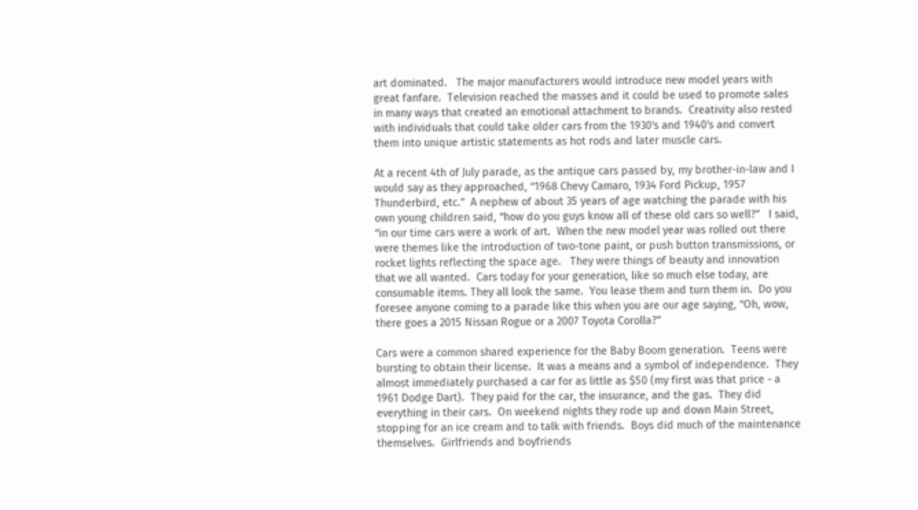art dominated.   The major manufacturers would introduce new model years with great fanfare.  Television reached the masses and it could be used to promote sales in many ways that created an emotional attachment to brands.  Creativity also rested with individuals that could take older cars from the 1930's and 1940's and convert them into unique artistic statements as hot rods and later muscle cars.

At a recent 4th of July parade, as the antique cars passed by, my brother-in-law and I would say as they approached, “1968 Chevy Camaro, 1934 Ford Pickup, 1957 Thunderbird, etc.”  A nephew of about 35 years of age watching the parade with his own young children said, “how do you guys know all of these old cars so well?”   I said, “in our time cars were a work of art.  When the new model year was rolled out there were themes like the introduction of two-tone paint, or push button transmissions, or rocket lights reflecting the space age.   They were things of beauty and innovation that we all wanted.  Cars today for your generation, like so much else today, are consumable items. They all look the same.  You lease them and turn them in.  Do you foresee anyone coming to a parade like this when you are our age saying, “Oh, wow, there goes a 2015 Nissan Rogue or a 2007 Toyota Corolla?”

Cars were a common shared experience for the Baby Boom generation.  Teens were bursting to obtain their license.  It was a means and a symbol of independence.  They almost immediately purchased a car for as little as $50 (my first was that price - a 1961 Dodge Dart).  They paid for the car, the insurance, and the gas.  They did everything in their cars.  On weekend nights they rode up and down Main Street, stopping for an ice cream and to talk with friends.  Boys did much of the maintenance themselves.  Girlfriends and boyfriends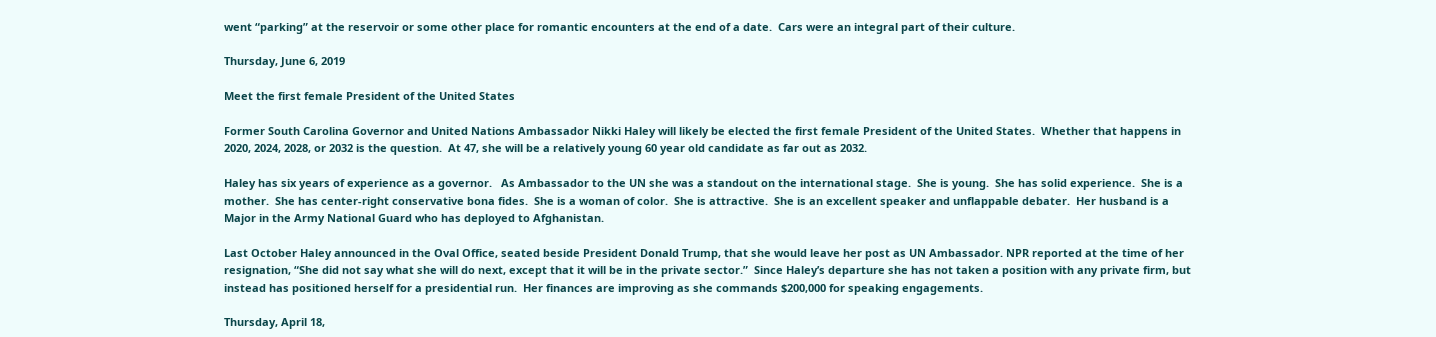went “parking” at the reservoir or some other place for romantic encounters at the end of a date.  Cars were an integral part of their culture.

Thursday, June 6, 2019

Meet the first female President of the United States

Former South Carolina Governor and United Nations Ambassador Nikki Haley will likely be elected the first female President of the United States.  Whether that happens in 2020, 2024, 2028, or 2032 is the question.  At 47, she will be a relatively young 60 year old candidate as far out as 2032.

Haley has six years of experience as a governor.   As Ambassador to the UN she was a standout on the international stage.  She is young.  She has solid experience.  She is a mother.  She has center-right conservative bona fides.  She is a woman of color.  She is attractive.  She is an excellent speaker and unflappable debater.  Her husband is a Major in the Army National Guard who has deployed to Afghanistan.

Last October Haley announced in the Oval Office, seated beside President Donald Trump, that she would leave her post as UN Ambassador. NPR reported at the time of her resignation, “She did not say what she will do next, except that it will be in the private sector.”  Since Haley’s departure she has not taken a position with any private firm, but instead has positioned herself for a presidential run.  Her finances are improving as she commands $200,000 for speaking engagements.

Thursday, April 18,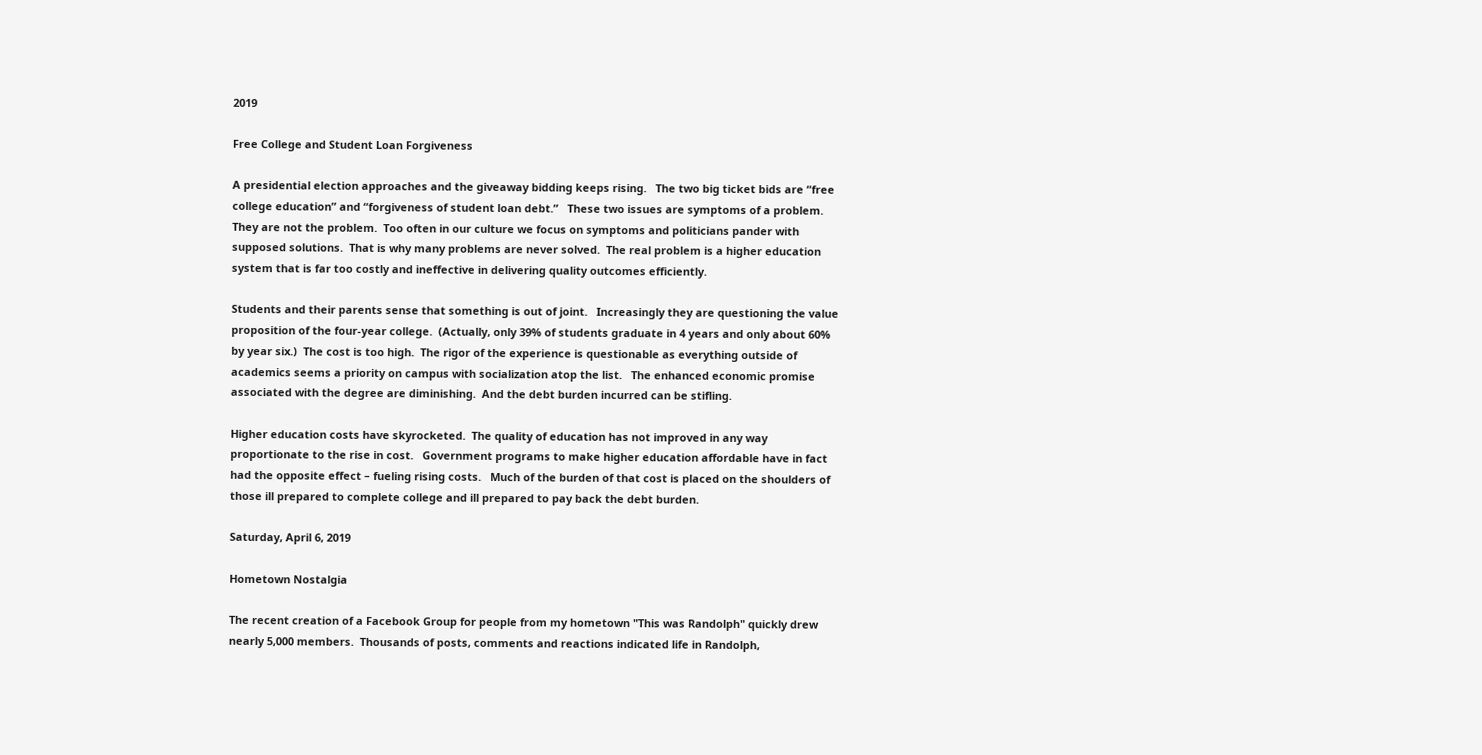2019

Free College and Student Loan Forgiveness

A presidential election approaches and the giveaway bidding keeps rising.   The two big ticket bids are “free college education” and “forgiveness of student loan debt.”   These two issues are symptoms of a problem.  They are not the problem.  Too often in our culture we focus on symptoms and politicians pander with supposed solutions.  That is why many problems are never solved.  The real problem is a higher education system that is far too costly and ineffective in delivering quality outcomes efficiently.

Students and their parents sense that something is out of joint.   Increasingly they are questioning the value proposition of the four-year college.  (Actually, only 39% of students graduate in 4 years and only about 60% by year six.)  The cost is too high.  The rigor of the experience is questionable as everything outside of academics seems a priority on campus with socialization atop the list.   The enhanced economic promise associated with the degree are diminishing.  And the debt burden incurred can be stifling.

Higher education costs have skyrocketed.  The quality of education has not improved in any way proportionate to the rise in cost.   Government programs to make higher education affordable have in fact had the opposite effect – fueling rising costs.   Much of the burden of that cost is placed on the shoulders of those ill prepared to complete college and ill prepared to pay back the debt burden.

Saturday, April 6, 2019

Hometown Nostalgia

The recent creation of a Facebook Group for people from my hometown "This was Randolph" quickly drew nearly 5,000 members.  Thousands of posts, comments and reactions indicated life in Randolph,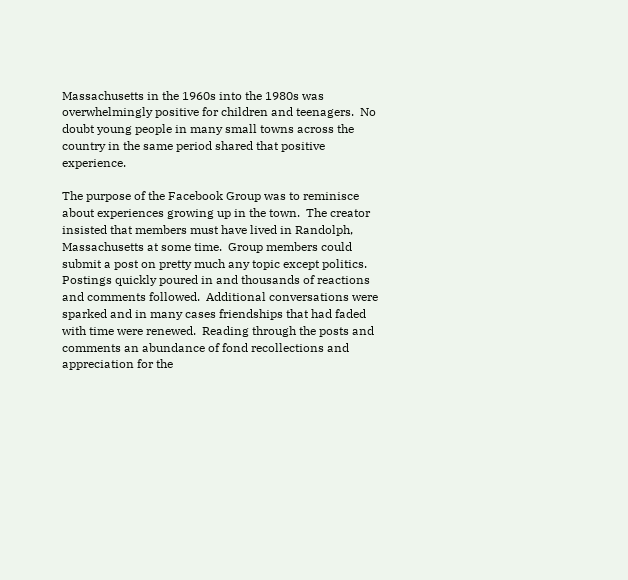Massachusetts in the 1960s into the 1980s was overwhelmingly positive for children and teenagers.  No doubt young people in many small towns across the country in the same period shared that positive experience.

The purpose of the Facebook Group was to reminisce about experiences growing up in the town.  The creator insisted that members must have lived in Randolph, Massachusetts at some time.  Group members could submit a post on pretty much any topic except politics.  Postings quickly poured in and thousands of reactions and comments followed.  Additional conversations were sparked and in many cases friendships that had faded with time were renewed.  Reading through the posts and comments an abundance of fond recollections and appreciation for the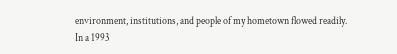environment, institutions, and people of my hometown flowed readily.
In a 1993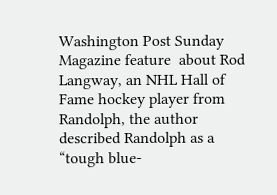Washington Post Sunday Magazine feature  about Rod Langway, an NHL Hall of Fame hockey player from Randolph, the author described Randolph as a “tough blue-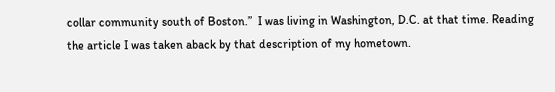collar community south of Boston.”  I was living in Washington, D.C. at that time. Reading the article I was taken aback by that description of my hometown.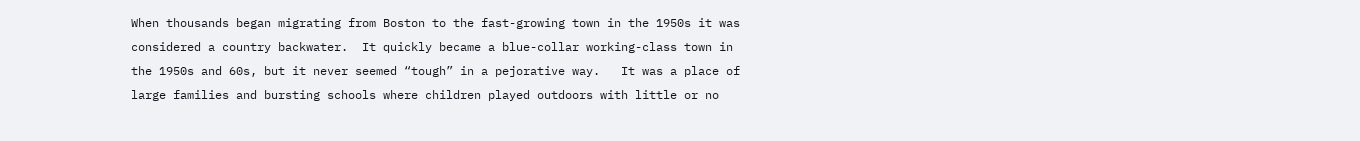When thousands began migrating from Boston to the fast-growing town in the 1950s it was considered a country backwater.  It quickly became a blue-collar working-class town in the 1950s and 60s, but it never seemed “tough” in a pejorative way.   It was a place of large families and bursting schools where children played outdoors with little or no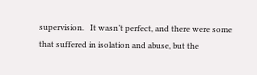supervision.   It wasn’t perfect, and there were some that suffered in isolation and abuse, but the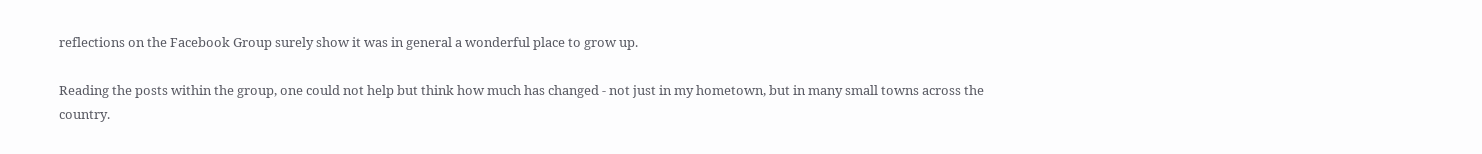reflections on the Facebook Group surely show it was in general a wonderful place to grow up.

Reading the posts within the group, one could not help but think how much has changed - not just in my hometown, but in many small towns across the country.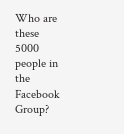Who are these 5000 people in the Facebook Group?